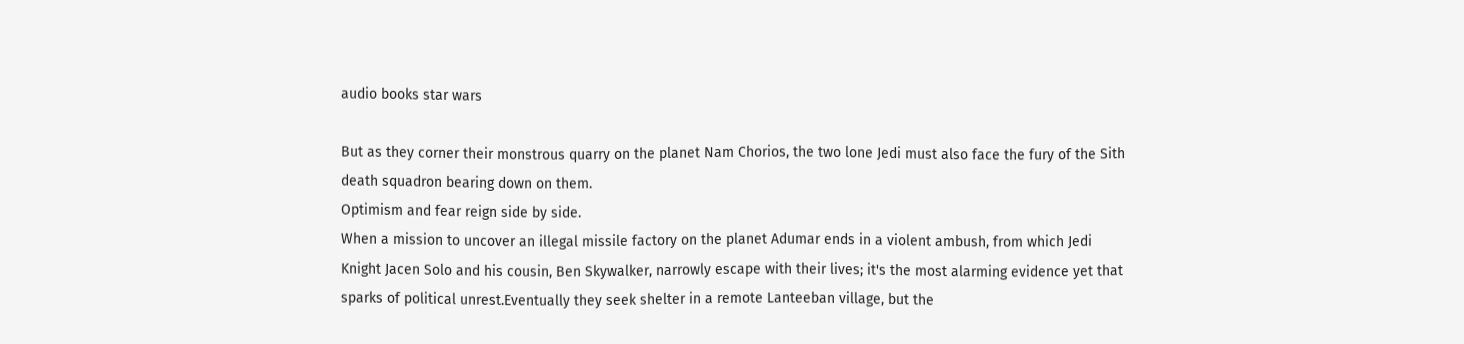audio books star wars

But as they corner their monstrous quarry on the planet Nam Chorios, the two lone Jedi must also face the fury of the Sith death squadron bearing down on them.
Optimism and fear reign side by side.
When a mission to uncover an illegal missile factory on the planet Adumar ends in a violent ambush, from which Jedi Knight Jacen Solo and his cousin, Ben Skywalker, narrowly escape with their lives; it's the most alarming evidence yet that sparks of political unrest.Eventually they seek shelter in a remote Lanteeban village, but the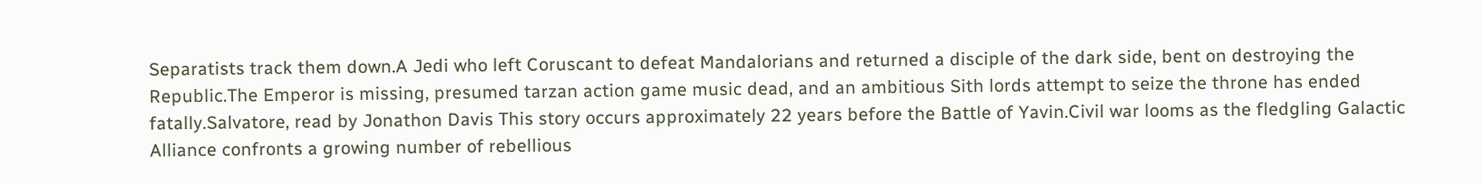Separatists track them down.A Jedi who left Coruscant to defeat Mandalorians and returned a disciple of the dark side, bent on destroying the Republic.The Emperor is missing, presumed tarzan action game music dead, and an ambitious Sith lords attempt to seize the throne has ended fatally.Salvatore, read by Jonathon Davis This story occurs approximately 22 years before the Battle of Yavin.Civil war looms as the fledgling Galactic Alliance confronts a growing number of rebellious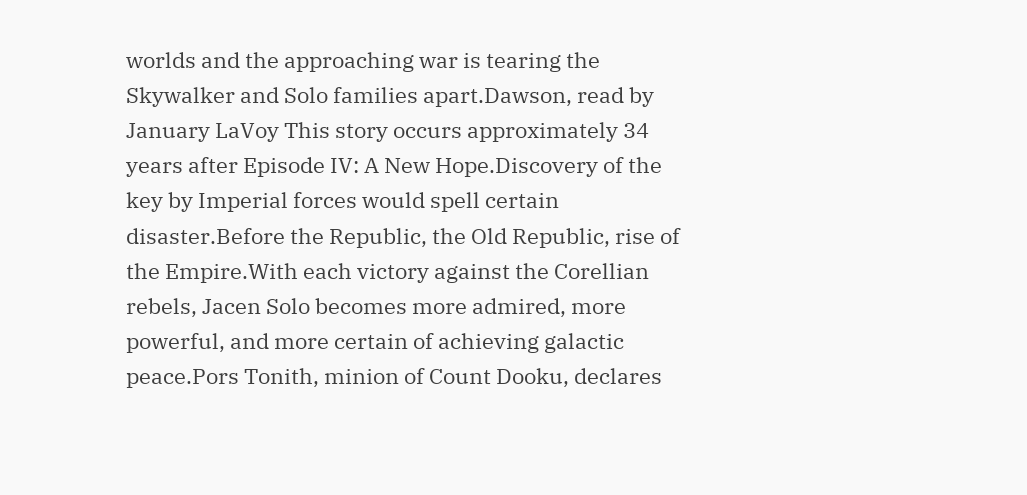worlds and the approaching war is tearing the Skywalker and Solo families apart.Dawson, read by January LaVoy This story occurs approximately 34 years after Episode IV: A New Hope.Discovery of the key by Imperial forces would spell certain disaster.Before the Republic, the Old Republic, rise of the Empire.With each victory against the Corellian rebels, Jacen Solo becomes more admired, more powerful, and more certain of achieving galactic peace.Pors Tonith, minion of Count Dooku, declares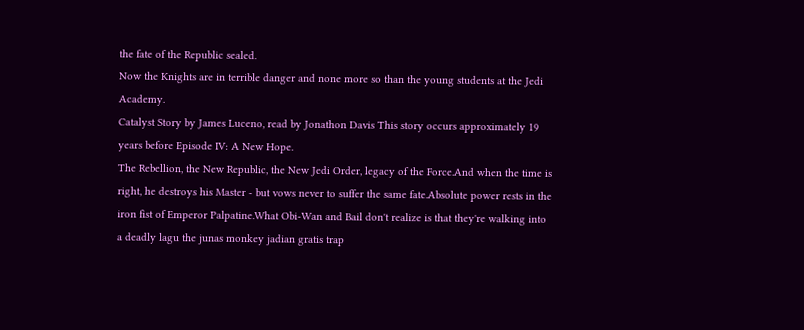the fate of the Republic sealed.
Now the Knights are in terrible danger and none more so than the young students at the Jedi Academy.
Catalyst Story by James Luceno, read by Jonathon Davis This story occurs approximately 19 years before Episode IV: A New Hope.
The Rebellion, the New Republic, the New Jedi Order, legacy of the Force.And when the time is right, he destroys his Master - but vows never to suffer the same fate.Absolute power rests in the iron fist of Emperor Palpatine.What Obi-Wan and Bail don't realize is that they're walking into a deadly lagu the junas monkey jadian gratis trap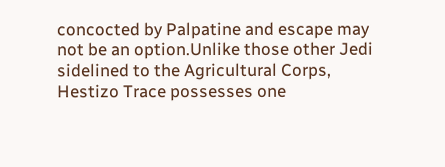concocted by Palpatine and escape may not be an option.Unlike those other Jedi sidelined to the Agricultural Corps, Hestizo Trace possesses one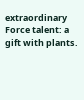extraordinary Force talent: a gift with plants.